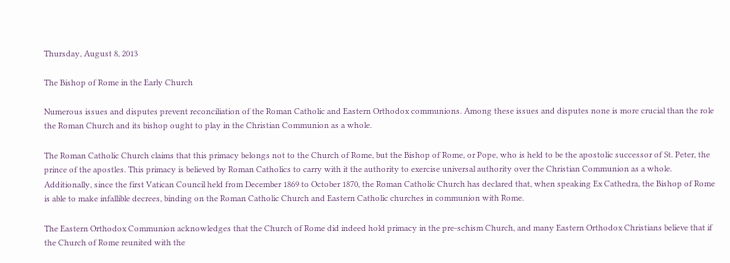Thursday, August 8, 2013

The Bishop of Rome in the Early Church

Numerous issues and disputes prevent reconciliation of the Roman Catholic and Eastern Orthodox communions. Among these issues and disputes none is more crucial than the role the Roman Church and its bishop ought to play in the Christian Communion as a whole.

The Roman Catholic Church claims that this primacy belongs not to the Church of Rome, but the Bishop of Rome, or Pope, who is held to be the apostolic successor of St. Peter, the prince of the apostles. This primacy is believed by Roman Catholics to carry with it the authority to exercise universal authority over the Christian Communion as a whole. Additionally, since the first Vatican Council held from December 1869 to October 1870, the Roman Catholic Church has declared that, when speaking Ex Cathedra, the Bishop of Rome is able to make infallible decrees, binding on the Roman Catholic Church and Eastern Catholic churches in communion with Rome.

The Eastern Orthodox Communion acknowledges that the Church of Rome did indeed hold primacy in the pre-schism Church, and many Eastern Orthodox Christians believe that if the Church of Rome reunited with the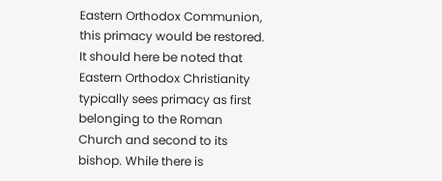Eastern Orthodox Communion, this primacy would be restored. It should here be noted that Eastern Orthodox Christianity typically sees primacy as first belonging to the Roman Church and second to its bishop. While there is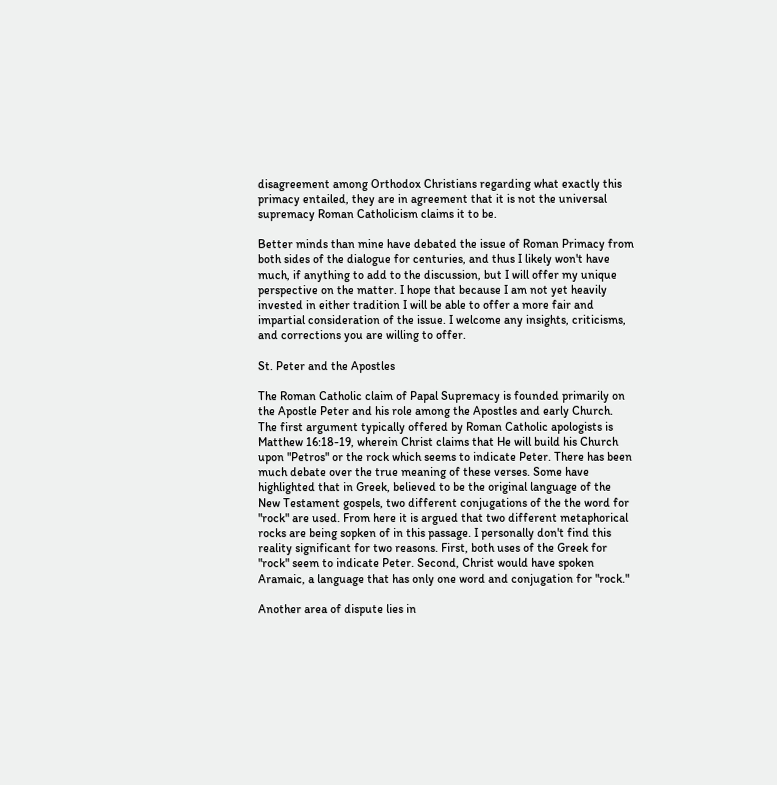disagreement among Orthodox Christians regarding what exactly this primacy entailed, they are in agreement that it is not the universal supremacy Roman Catholicism claims it to be.

Better minds than mine have debated the issue of Roman Primacy from both sides of the dialogue for centuries, and thus I likely won't have much, if anything to add to the discussion, but I will offer my unique perspective on the matter. I hope that because I am not yet heavily invested in either tradition I will be able to offer a more fair and impartial consideration of the issue. I welcome any insights, criticisms, and corrections you are willing to offer.

St. Peter and the Apostles

The Roman Catholic claim of Papal Supremacy is founded primarily on the Apostle Peter and his role among the Apostles and early Church. The first argument typically offered by Roman Catholic apologists is Matthew 16:18-19, wherein Christ claims that He will build his Church upon "Petros" or the rock which seems to indicate Peter. There has been much debate over the true meaning of these verses. Some have highlighted that in Greek, believed to be the original language of the New Testament gospels, two different conjugations of the the word for "rock" are used. From here it is argued that two different metaphorical rocks are being sopken of in this passage. I personally don't find this reality significant for two reasons. First, both uses of the Greek for "rock" seem to indicate Peter. Second, Christ would have spoken Aramaic, a language that has only one word and conjugation for "rock."

Another area of dispute lies in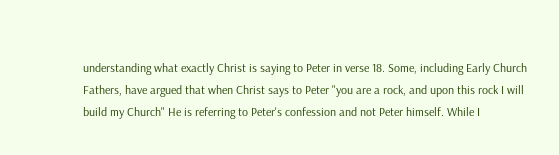understanding what exactly Christ is saying to Peter in verse 18. Some, including Early Church Fathers, have argued that when Christ says to Peter "you are a rock, and upon this rock I will build my Church" He is referring to Peter's confession and not Peter himself. While I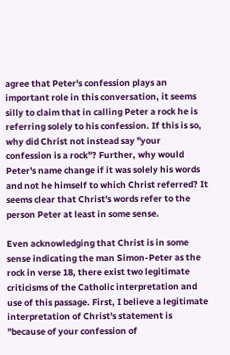agree that Peter's confession plays an important role in this conversation, it seems silly to claim that in calling Peter a rock he is referring solely to his confession. If this is so, why did Christ not instead say "your confession is a rock"? Further, why would Peter's name change if it was solely his words and not he himself to which Christ referred? It seems clear that Christ's words refer to the person Peter at least in some sense.

Even acknowledging that Christ is in some sense indicating the man Simon-Peter as the rock in verse 18, there exist two legitimate criticisms of the Catholic interpretation and use of this passage. First, I believe a legitimate interpretation of Christ's statement is "because of your confession of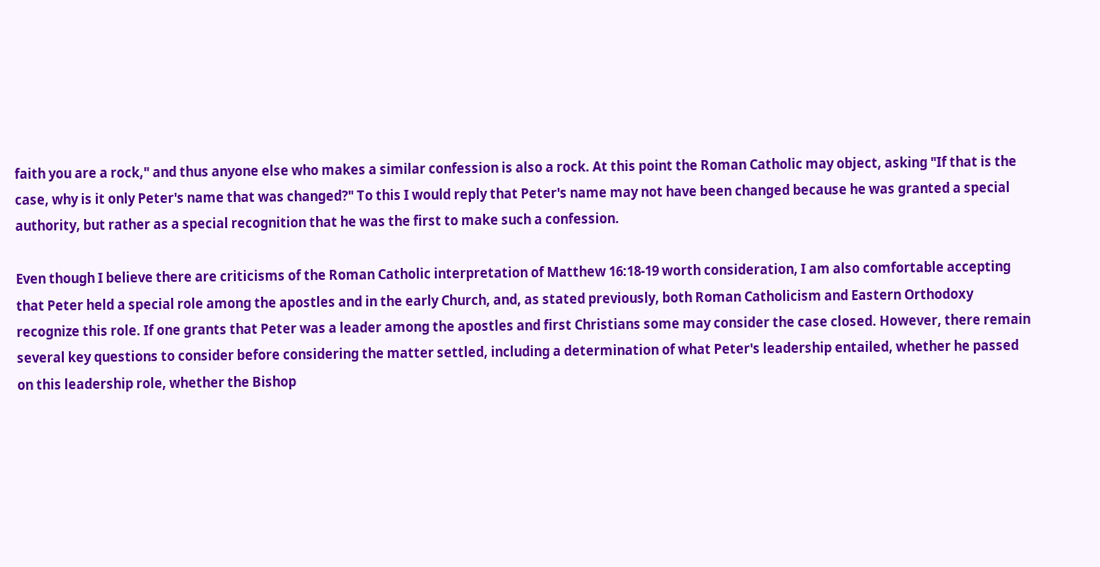faith you are a rock," and thus anyone else who makes a similar confession is also a rock. At this point the Roman Catholic may object, asking "If that is the case, why is it only Peter's name that was changed?" To this I would reply that Peter's name may not have been changed because he was granted a special authority, but rather as a special recognition that he was the first to make such a confession.

Even though I believe there are criticisms of the Roman Catholic interpretation of Matthew 16:18-19 worth consideration, I am also comfortable accepting that Peter held a special role among the apostles and in the early Church, and, as stated previously, both Roman Catholicism and Eastern Orthodoxy recognize this role. If one grants that Peter was a leader among the apostles and first Christians some may consider the case closed. However, there remain several key questions to consider before considering the matter settled, including a determination of what Peter's leadership entailed, whether he passed on this leadership role, whether the Bishop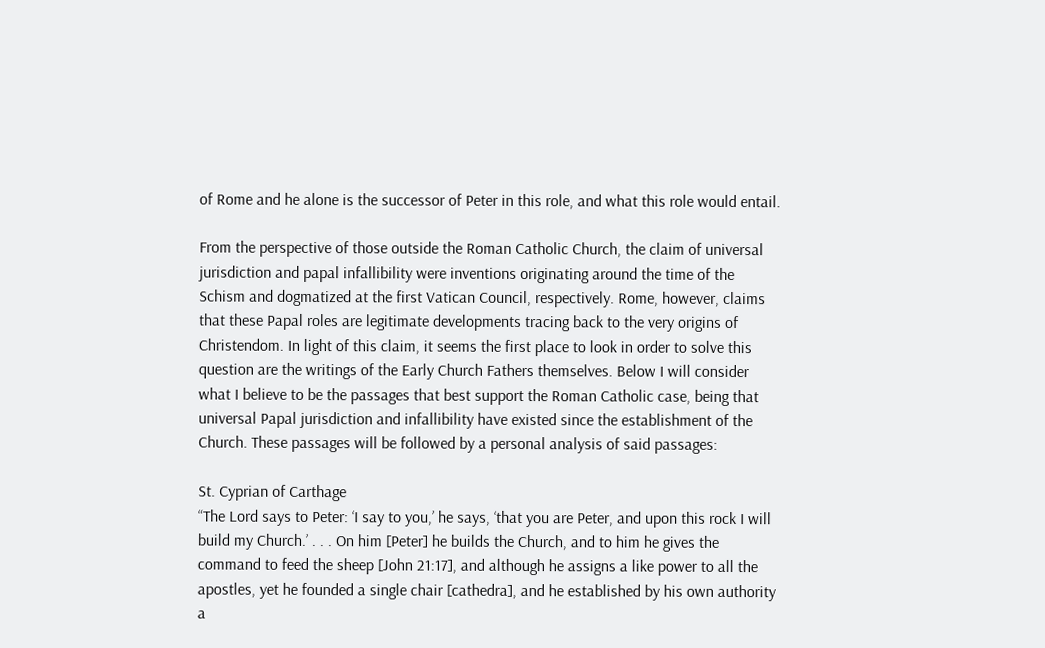of Rome and he alone is the successor of Peter in this role, and what this role would entail.

From the perspective of those outside the Roman Catholic Church, the claim of universal jurisdiction and papal infallibility were inventions originating around the time of the Schism and dogmatized at the first Vatican Council, respectively. Rome, however, claims that these Papal roles are legitimate developments tracing back to the very origins of Christendom. In light of this claim, it seems the first place to look in order to solve this question are the writings of the Early Church Fathers themselves. Below I will consider what I believe to be the passages that best support the Roman Catholic case, being that universal Papal jurisdiction and infallibility have existed since the establishment of the Church. These passages will be followed by a personal analysis of said passages:

St. Cyprian of Carthage
“The Lord says to Peter: ‘I say to you,’ he says, ‘that you are Peter, and upon this rock I will build my Church.’ . . . On him [Peter] he builds the Church, and to him he gives the command to feed the sheep [John 21:17], and although he assigns a like power to all the apostles, yet he founded a single chair [cathedra], and he established by his own authority a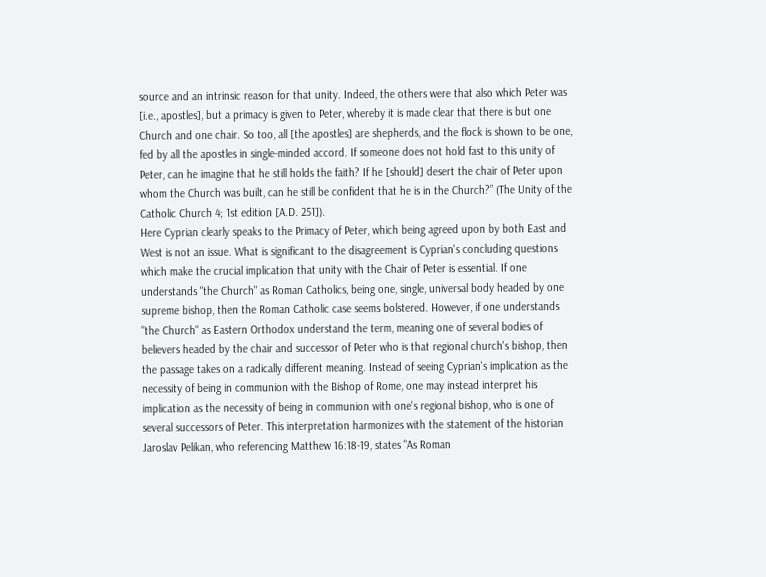source and an intrinsic reason for that unity. Indeed, the others were that also which Peter was [i.e., apostles], but a primacy is given to Peter, whereby it is made clear that there is but one Church and one chair. So too, all [the apostles] are shepherds, and the flock is shown to be one, fed by all the apostles in single-minded accord. If someone does not hold fast to this unity of Peter, can he imagine that he still holds the faith? If he [should] desert the chair of Peter upon whom the Church was built, can he still be confident that he is in the Church?” (The Unity of the Catholic Church 4; 1st edition [A.D. 251]).
Here Cyprian clearly speaks to the Primacy of Peter, which being agreed upon by both East and West is not an issue. What is significant to the disagreement is Cyprian's concluding questions which make the crucial implication that unity with the Chair of Peter is essential. If one understands "the Church" as Roman Catholics, being one, single, universal body headed by one supreme bishop, then the Roman Catholic case seems bolstered. However, if one understands "the Church" as Eastern Orthodox understand the term, meaning one of several bodies of believers headed by the chair and successor of Peter who is that regional church's bishop, then the passage takes on a radically different meaning. Instead of seeing Cyprian's implication as the necessity of being in communion with the Bishop of Rome, one may instead interpret his implication as the necessity of being in communion with one's regional bishop, who is one of several successors of Peter. This interpretation harmonizes with the statement of the historian Jaroslav Pelikan, who referencing Matthew 16:18-19, states "As Roman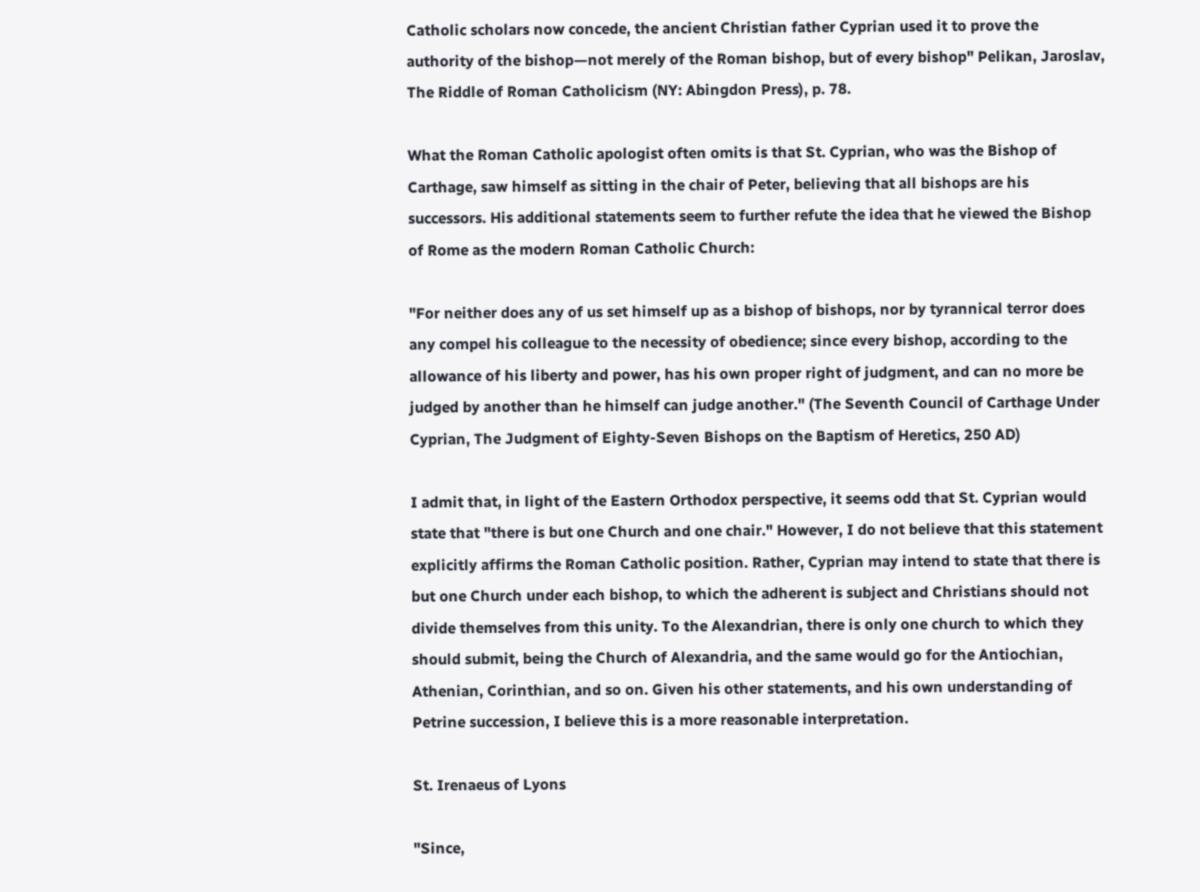Catholic scholars now concede, the ancient Christian father Cyprian used it to prove the authority of the bishop—not merely of the Roman bishop, but of every bishop" Pelikan, Jaroslav, The Riddle of Roman Catholicism (NY: Abingdon Press), p. 78.

What the Roman Catholic apologist often omits is that St. Cyprian, who was the Bishop of Carthage, saw himself as sitting in the chair of Peter, believing that all bishops are his successors. His additional statements seem to further refute the idea that he viewed the Bishop of Rome as the modern Roman Catholic Church:

"For neither does any of us set himself up as a bishop of bishops, nor by tyrannical terror does any compel his colleague to the necessity of obedience; since every bishop, according to the allowance of his liberty and power, has his own proper right of judgment, and can no more be judged by another than he himself can judge another." (The Seventh Council of Carthage Under Cyprian, The Judgment of Eighty-Seven Bishops on the Baptism of Heretics, 250 AD)

I admit that, in light of the Eastern Orthodox perspective, it seems odd that St. Cyprian would state that "there is but one Church and one chair." However, I do not believe that this statement explicitly affirms the Roman Catholic position. Rather, Cyprian may intend to state that there is but one Church under each bishop, to which the adherent is subject and Christians should not divide themselves from this unity. To the Alexandrian, there is only one church to which they should submit, being the Church of Alexandria, and the same would go for the Antiochian, Athenian, Corinthian, and so on. Given his other statements, and his own understanding of Petrine succession, I believe this is a more reasonable interpretation.

St. Irenaeus of Lyons

"Since,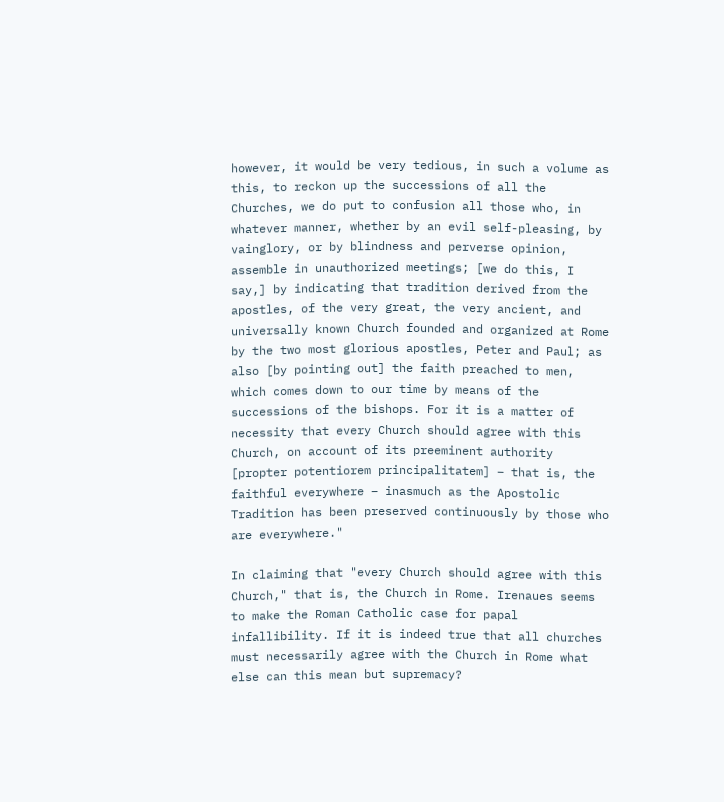however, it would be very tedious, in such a volume as this, to reckon up the successions of all the Churches, we do put to confusion all those who, in whatever manner, whether by an evil self-pleasing, by vainglory, or by blindness and perverse opinion, assemble in unauthorized meetings; [we do this, I say,] by indicating that tradition derived from the apostles, of the very great, the very ancient, and universally known Church founded and organized at Rome by the two most glorious apostles, Peter and Paul; as also [by pointing out] the faith preached to men, which comes down to our time by means of the successions of the bishops. For it is a matter of necessity that every Church should agree with this Church, on account of its preeminent authority [propter potentiorem principalitatem] – that is, the faithful everywhere – inasmuch as the Apostolic Tradition has been preserved continuously by those who are everywhere."

In claiming that "every Church should agree with this Church," that is, the Church in Rome. Irenaues seems to make the Roman Catholic case for papal infallibility. If it is indeed true that all churches must necessarily agree with the Church in Rome what else can this mean but supremacy?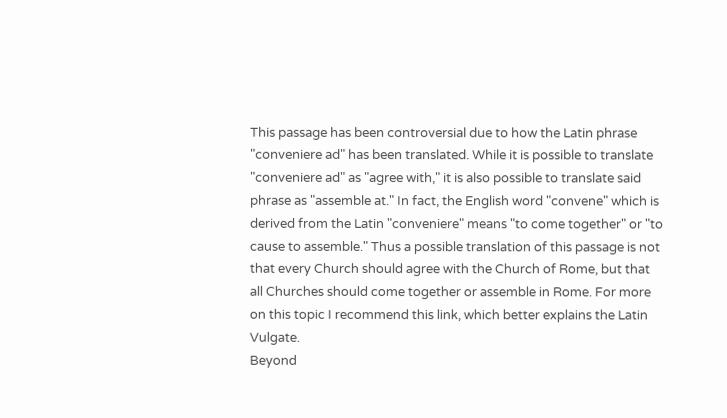This passage has been controversial due to how the Latin phrase "conveniere ad" has been translated. While it is possible to translate "conveniere ad" as "agree with," it is also possible to translate said phrase as "assemble at." In fact, the English word "convene" which is derived from the Latin "conveniere" means "to come together" or "to cause to assemble." Thus a possible translation of this passage is not that every Church should agree with the Church of Rome, but that all Churches should come together or assemble in Rome. For more on this topic I recommend this link, which better explains the Latin Vulgate.
Beyond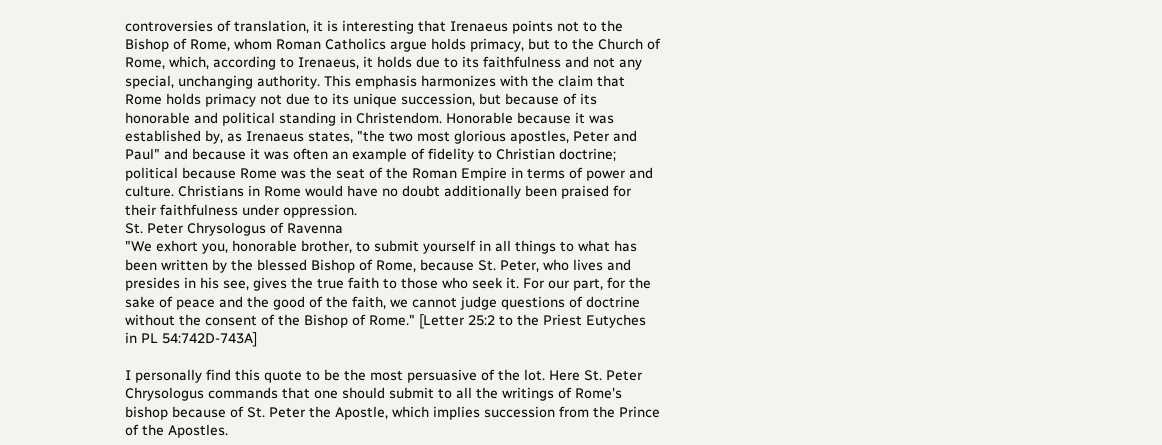controversies of translation, it is interesting that Irenaeus points not to the Bishop of Rome, whom Roman Catholics argue holds primacy, but to the Church of Rome, which, according to Irenaeus, it holds due to its faithfulness and not any special, unchanging authority. This emphasis harmonizes with the claim that Rome holds primacy not due to its unique succession, but because of its honorable and political standing in Christendom. Honorable because it was established by, as Irenaeus states, "the two most glorious apostles, Peter and Paul" and because it was often an example of fidelity to Christian doctrine; political because Rome was the seat of the Roman Empire in terms of power and culture. Christians in Rome would have no doubt additionally been praised for their faithfulness under oppression.
St. Peter Chrysologus of Ravenna
"We exhort you, honorable brother, to submit yourself in all things to what has been written by the blessed Bishop of Rome, because St. Peter, who lives and presides in his see, gives the true faith to those who seek it. For our part, for the sake of peace and the good of the faith, we cannot judge questions of doctrine without the consent of the Bishop of Rome." [Letter 25:2 to the Priest Eutyches in PL 54:742D-743A]

I personally find this quote to be the most persuasive of the lot. Here St. Peter Chrysologus commands that one should submit to all the writings of Rome's bishop because of St. Peter the Apostle, which implies succession from the Prince of the Apostles.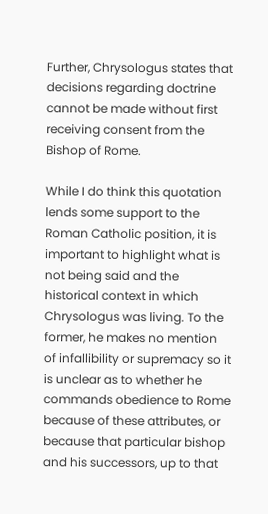Further, Chrysologus states that decisions regarding doctrine cannot be made without first receiving consent from the Bishop of Rome.

While I do think this quotation lends some support to the Roman Catholic position, it is important to highlight what is not being said and the historical context in which Chrysologus was living. To the former, he makes no mention of infallibility or supremacy so it is unclear as to whether he commands obedience to Rome because of these attributes, or because that particular bishop and his successors, up to that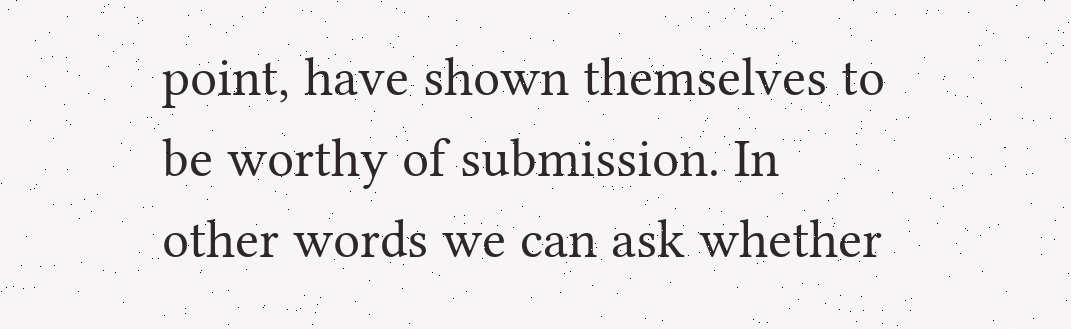point, have shown themselves to be worthy of submission. In other words we can ask whether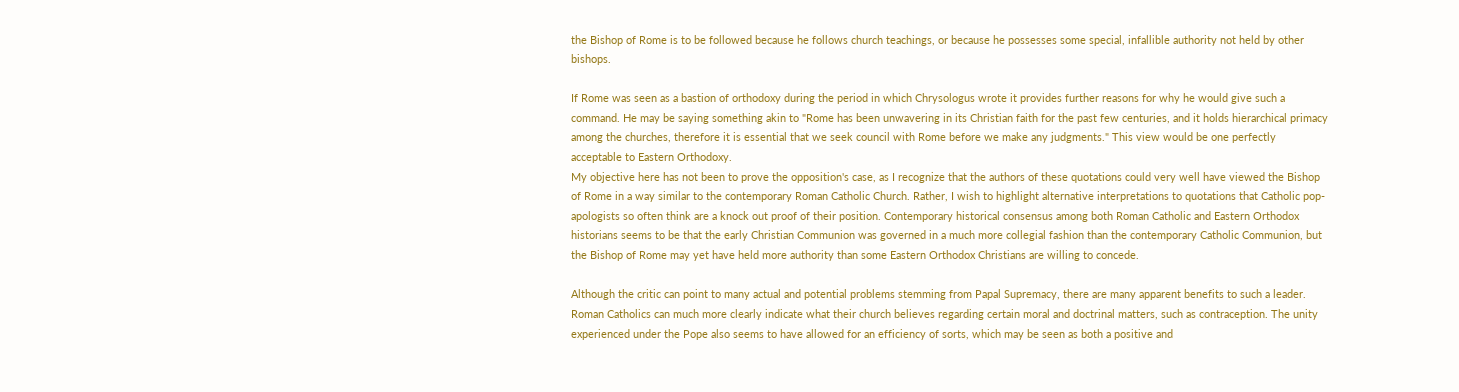the Bishop of Rome is to be followed because he follows church teachings, or because he possesses some special, infallible authority not held by other bishops.

If Rome was seen as a bastion of orthodoxy during the period in which Chrysologus wrote it provides further reasons for why he would give such a command. He may be saying something akin to "Rome has been unwavering in its Christian faith for the past few centuries, and it holds hierarchical primacy among the churches, therefore it is essential that we seek council with Rome before we make any judgments." This view would be one perfectly acceptable to Eastern Orthodoxy.
My objective here has not been to prove the opposition's case, as I recognize that the authors of these quotations could very well have viewed the Bishop of Rome in a way similar to the contemporary Roman Catholic Church. Rather, I wish to highlight alternative interpretations to quotations that Catholic pop-apologists so often think are a knock out proof of their position. Contemporary historical consensus among both Roman Catholic and Eastern Orthodox historians seems to be that the early Christian Communion was governed in a much more collegial fashion than the contemporary Catholic Communion, but the Bishop of Rome may yet have held more authority than some Eastern Orthodox Christians are willing to concede.

Although the critic can point to many actual and potential problems stemming from Papal Supremacy, there are many apparent benefits to such a leader. Roman Catholics can much more clearly indicate what their church believes regarding certain moral and doctrinal matters, such as contraception. The unity experienced under the Pope also seems to have allowed for an efficiency of sorts, which may be seen as both a positive and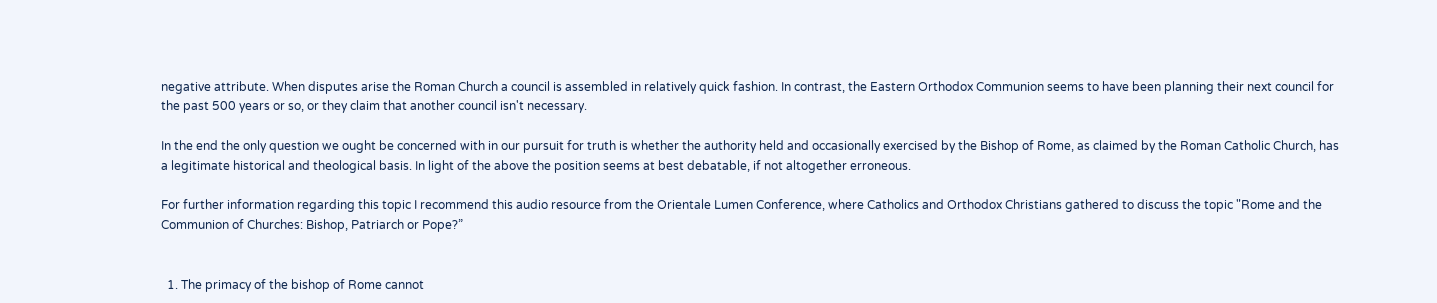negative attribute. When disputes arise the Roman Church a council is assembled in relatively quick fashion. In contrast, the Eastern Orthodox Communion seems to have been planning their next council for the past 500 years or so, or they claim that another council isn't necessary.

In the end the only question we ought be concerned with in our pursuit for truth is whether the authority held and occasionally exercised by the Bishop of Rome, as claimed by the Roman Catholic Church, has a legitimate historical and theological basis. In light of the above the position seems at best debatable, if not altogether erroneous.

For further information regarding this topic I recommend this audio resource from the Orientale Lumen Conference, where Catholics and Orthodox Christians gathered to discuss the topic "Rome and the Communion of Churches: Bishop, Patriarch or Pope?”


  1. The primacy of the bishop of Rome cannot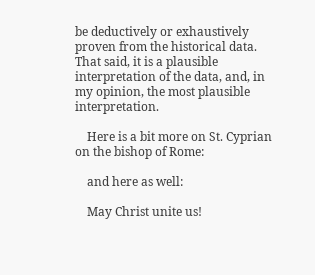be deductively or exhaustively proven from the historical data. That said, it is a plausible interpretation of the data, and, in my opinion, the most plausible interpretation.

    Here is a bit more on St. Cyprian on the bishop of Rome:

    and here as well:

    May Christ unite us!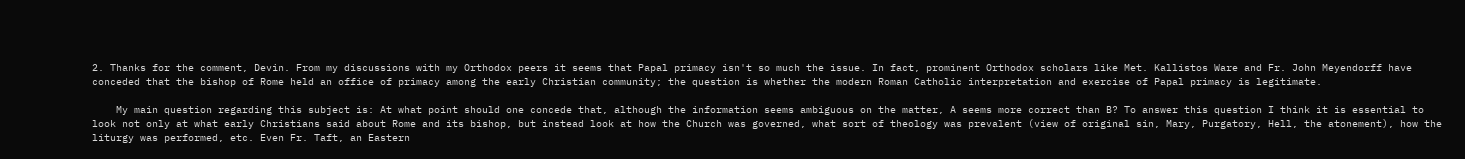2. Thanks for the comment, Devin. From my discussions with my Orthodox peers it seems that Papal primacy isn't so much the issue. In fact, prominent Orthodox scholars like Met. Kallistos Ware and Fr. John Meyendorff have conceded that the bishop of Rome held an office of primacy among the early Christian community; the question is whether the modern Roman Catholic interpretation and exercise of Papal primacy is legitimate.

    My main question regarding this subject is: At what point should one concede that, although the information seems ambiguous on the matter, A seems more correct than B? To answer this question I think it is essential to look not only at what early Christians said about Rome and its bishop, but instead look at how the Church was governed, what sort of theology was prevalent (view of original sin, Mary, Purgatory, Hell, the atonement), how the liturgy was performed, etc. Even Fr. Taft, an Eastern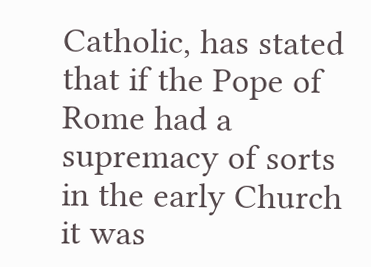Catholic, has stated that if the Pope of Rome had a supremacy of sorts in the early Church it was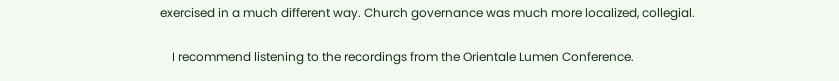exercised in a much different way. Church governance was much more localized, collegial.

    I recommend listening to the recordings from the Orientale Lumen Conference.